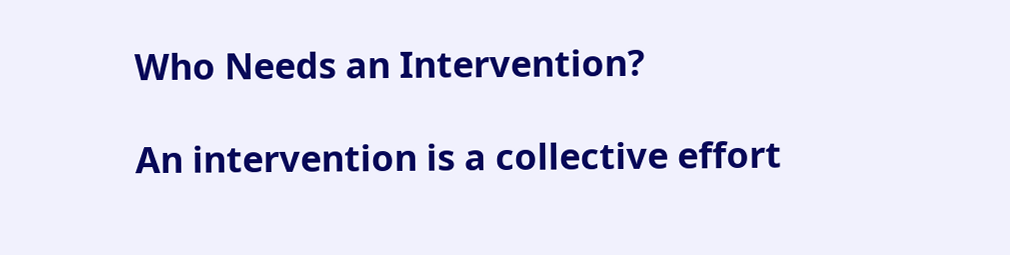Who Needs an Intervention?

An intervention is a collective effort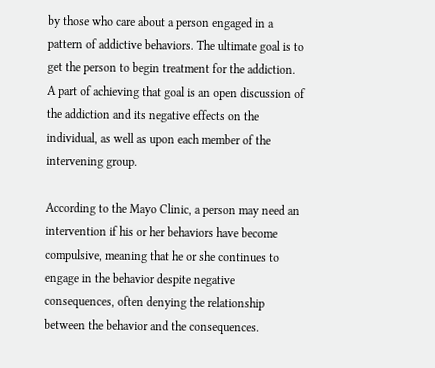by those who care about a person engaged in a pattern of addictive behaviors. The ultimate goal is to get the person to begin treatment for the addiction. A part of achieving that goal is an open discussion of the addiction and its negative effects on the individual, as well as upon each member of the intervening group.

According to the Mayo Clinic, a person may need an intervention if his or her behaviors have become compulsive, meaning that he or she continues to engage in the behavior despite negative consequences, often denying the relationship between the behavior and the consequences.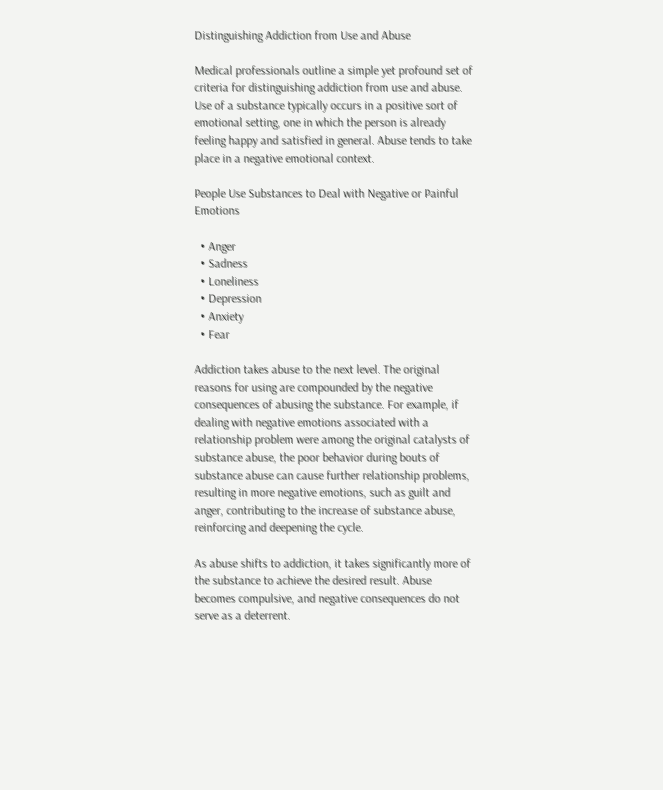Distinguishing Addiction from Use and Abuse

Medical professionals outline a simple yet profound set of criteria for distinguishing addiction from use and abuse. Use of a substance typically occurs in a positive sort of emotional setting, one in which the person is already feeling happy and satisfied in general. Abuse tends to take place in a negative emotional context.

People Use Substances to Deal with Negative or Painful Emotions

  • Anger
  • Sadness
  • Loneliness
  • Depression
  • Anxiety
  • Fear

Addiction takes abuse to the next level. The original reasons for using are compounded by the negative consequences of abusing the substance. For example, if dealing with negative emotions associated with a relationship problem were among the original catalysts of substance abuse, the poor behavior during bouts of substance abuse can cause further relationship problems, resulting in more negative emotions, such as guilt and anger, contributing to the increase of substance abuse, reinforcing and deepening the cycle.

As abuse shifts to addiction, it takes significantly more of the substance to achieve the desired result. Abuse becomes compulsive, and negative consequences do not serve as a deterrent.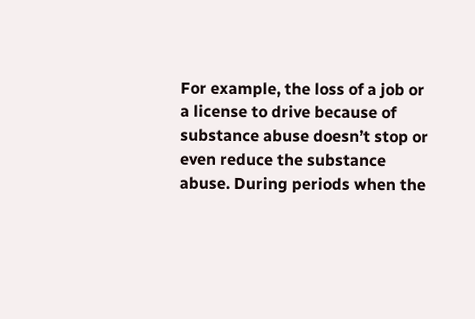For example, the loss of a job or a license to drive because of substance abuse doesn’t stop or even reduce the substance abuse. During periods when the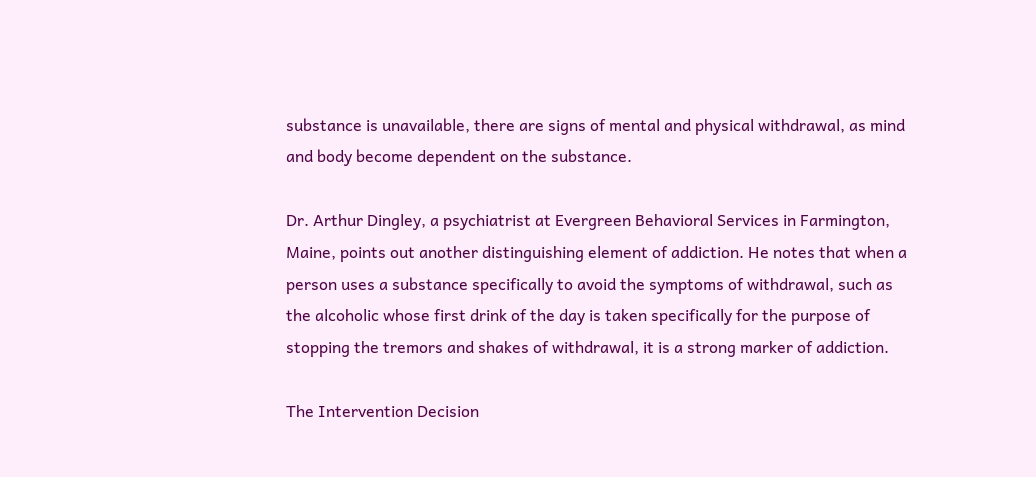substance is unavailable, there are signs of mental and physical withdrawal, as mind and body become dependent on the substance.

Dr. Arthur Dingley, a psychiatrist at Evergreen Behavioral Services in Farmington, Maine, points out another distinguishing element of addiction. He notes that when a person uses a substance specifically to avoid the symptoms of withdrawal, such as the alcoholic whose first drink of the day is taken specifically for the purpose of stopping the tremors and shakes of withdrawal, it is a strong marker of addiction.

The Intervention Decision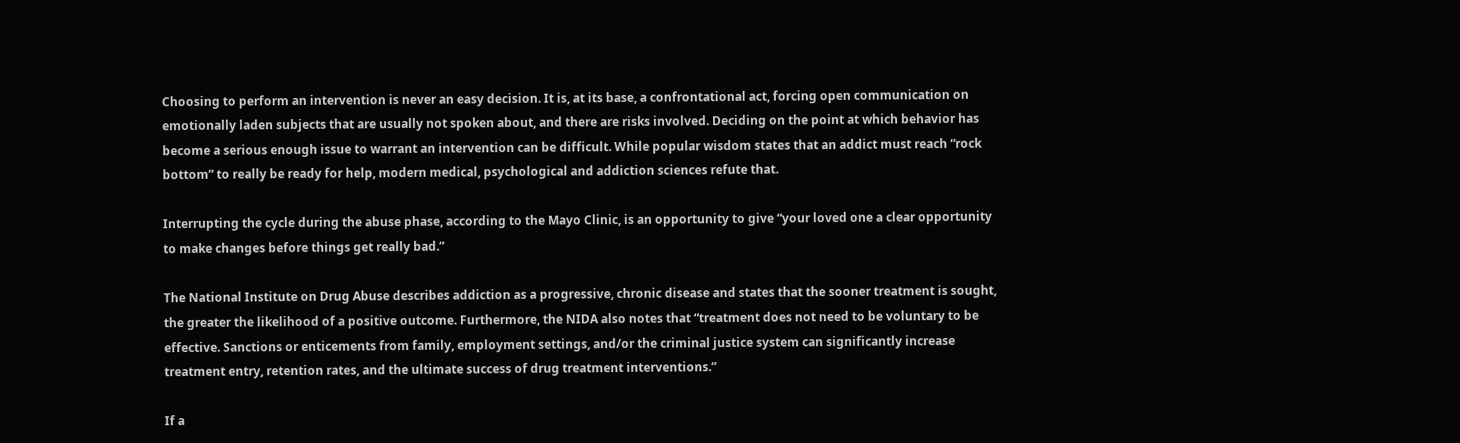Choosing to perform an intervention is never an easy decision. It is, at its base, a confrontational act, forcing open communication on emotionally laden subjects that are usually not spoken about, and there are risks involved. Deciding on the point at which behavior has become a serious enough issue to warrant an intervention can be difficult. While popular wisdom states that an addict must reach “rock bottom” to really be ready for help, modern medical, psychological and addiction sciences refute that.

Interrupting the cycle during the abuse phase, according to the Mayo Clinic, is an opportunity to give “your loved one a clear opportunity to make changes before things get really bad.”

The National Institute on Drug Abuse describes addiction as a progressive, chronic disease and states that the sooner treatment is sought, the greater the likelihood of a positive outcome. Furthermore, the NIDA also notes that “treatment does not need to be voluntary to be effective. Sanctions or enticements from family, employment settings, and/or the criminal justice system can significantly increase treatment entry, retention rates, and the ultimate success of drug treatment interventions.”

If a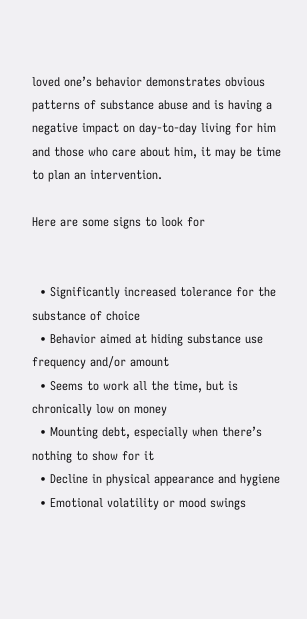loved one’s behavior demonstrates obvious patterns of substance abuse and is having a negative impact on day-to-day living for him and those who care about him, it may be time to plan an intervention.

Here are some signs to look for


  • Significantly increased tolerance for the substance of choice
  • Behavior aimed at hiding substance use frequency and/or amount
  • Seems to work all the time, but is chronically low on money
  • Mounting debt, especially when there’s nothing to show for it
  • Decline in physical appearance and hygiene
  • Emotional volatility or mood swings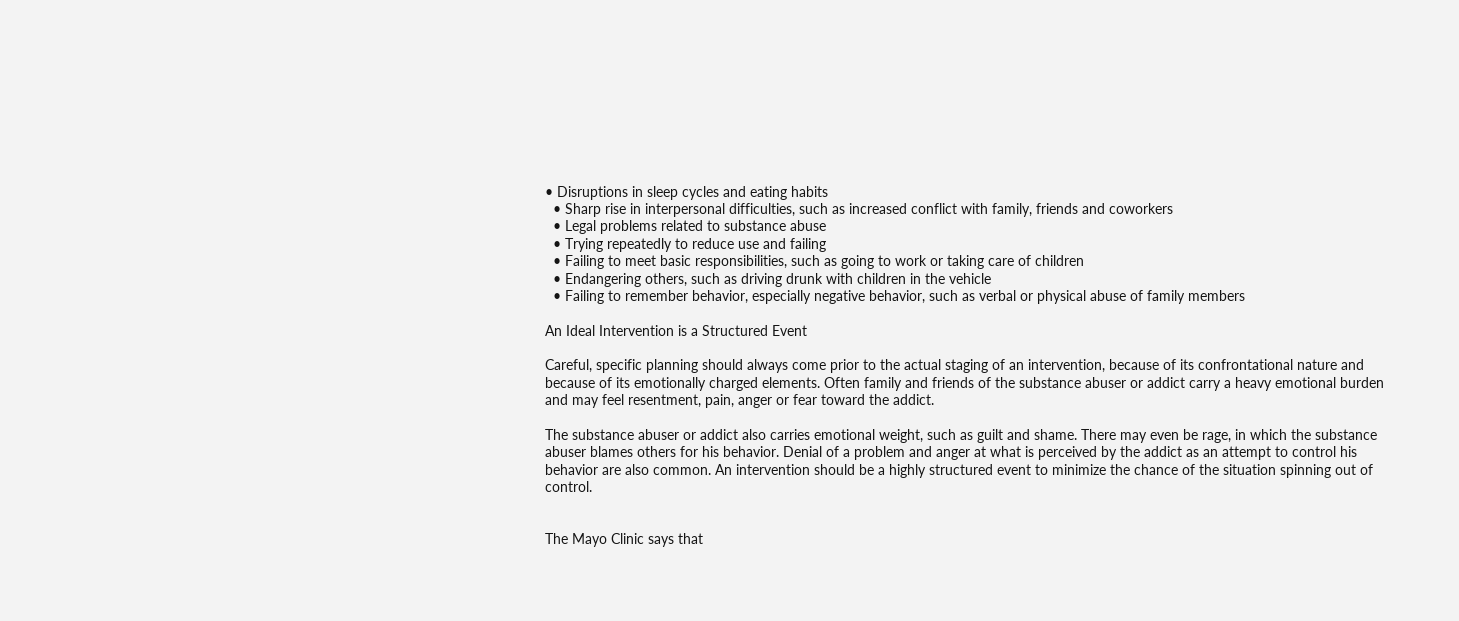• Disruptions in sleep cycles and eating habits
  • Sharp rise in interpersonal difficulties, such as increased conflict with family, friends and coworkers
  • Legal problems related to substance abuse
  • Trying repeatedly to reduce use and failing
  • Failing to meet basic responsibilities, such as going to work or taking care of children
  • Endangering others, such as driving drunk with children in the vehicle
  • Failing to remember behavior, especially negative behavior, such as verbal or physical abuse of family members

An Ideal Intervention is a Structured Event

Careful, specific planning should always come prior to the actual staging of an intervention, because of its confrontational nature and because of its emotionally charged elements. Often family and friends of the substance abuser or addict carry a heavy emotional burden and may feel resentment, pain, anger or fear toward the addict.

The substance abuser or addict also carries emotional weight, such as guilt and shame. There may even be rage, in which the substance abuser blames others for his behavior. Denial of a problem and anger at what is perceived by the addict as an attempt to control his behavior are also common. An intervention should be a highly structured event to minimize the chance of the situation spinning out of control.


The Mayo Clinic says that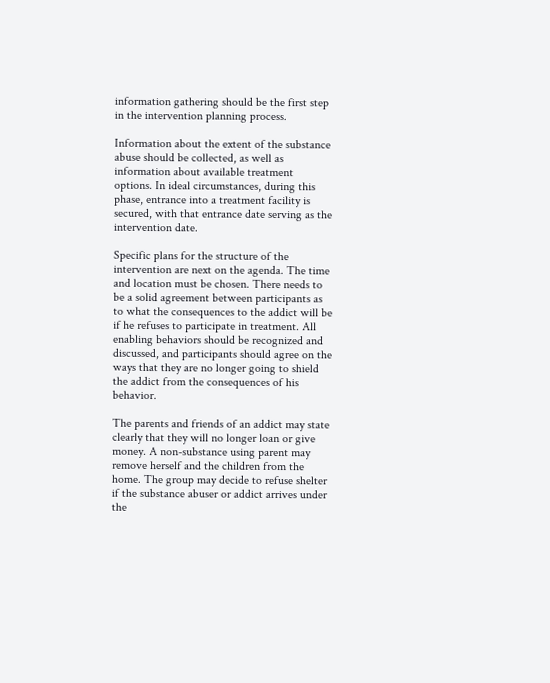information gathering should be the first step in the intervention planning process.

Information about the extent of the substance abuse should be collected, as well as information about available treatment options. In ideal circumstances, during this phase, entrance into a treatment facility is secured, with that entrance date serving as the intervention date.

Specific plans for the structure of the intervention are next on the agenda. The time and location must be chosen. There needs to be a solid agreement between participants as to what the consequences to the addict will be if he refuses to participate in treatment. All enabling behaviors should be recognized and discussed, and participants should agree on the ways that they are no longer going to shield the addict from the consequences of his behavior.

The parents and friends of an addict may state clearly that they will no longer loan or give money. A non-substance using parent may remove herself and the children from the home. The group may decide to refuse shelter if the substance abuser or addict arrives under the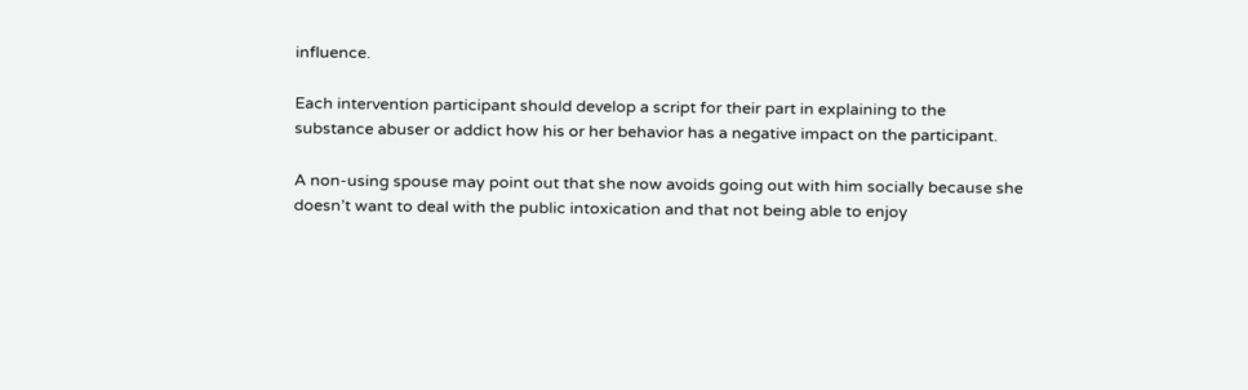influence.

Each intervention participant should develop a script for their part in explaining to the substance abuser or addict how his or her behavior has a negative impact on the participant.

A non-using spouse may point out that she now avoids going out with him socially because she doesn’t want to deal with the public intoxication and that not being able to enjoy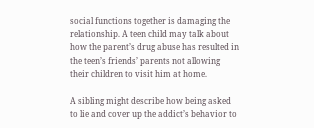social functions together is damaging the relationship. A teen child may talk about how the parent’s drug abuse has resulted in the teen’s friends’ parents not allowing their children to visit him at home.

A sibling might describe how being asked to lie and cover up the addict’s behavior to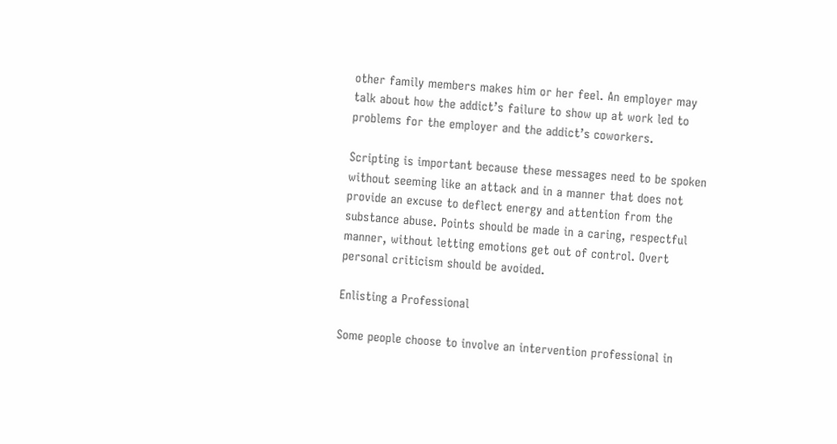other family members makes him or her feel. An employer may talk about how the addict’s failure to show up at work led to problems for the employer and the addict’s coworkers.

Scripting is important because these messages need to be spoken without seeming like an attack and in a manner that does not provide an excuse to deflect energy and attention from the substance abuse. Points should be made in a caring, respectful manner, without letting emotions get out of control. Overt personal criticism should be avoided.

Enlisting a Professional

Some people choose to involve an intervention professional in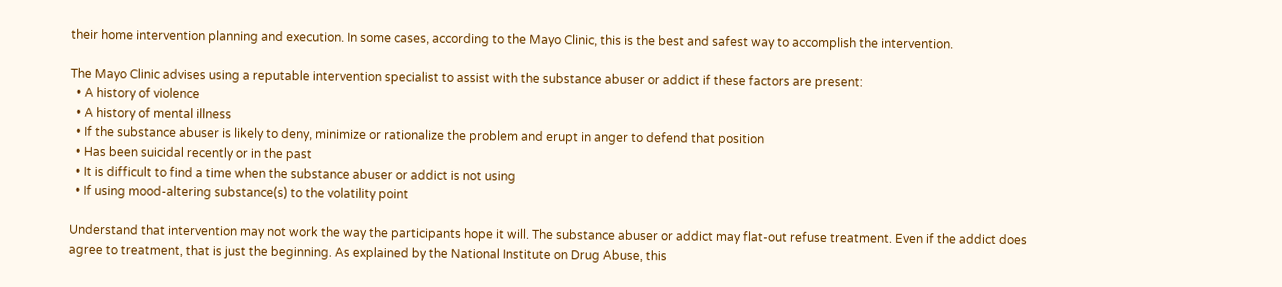their home intervention planning and execution. In some cases, according to the Mayo Clinic, this is the best and safest way to accomplish the intervention.

The Mayo Clinic advises using a reputable intervention specialist to assist with the substance abuser or addict if these factors are present:
  • A history of violence
  • A history of mental illness
  • If the substance abuser is likely to deny, minimize or rationalize the problem and erupt in anger to defend that position
  • Has been suicidal recently or in the past
  • It is difficult to find a time when the substance abuser or addict is not using
  • If using mood-altering substance(s) to the volatility point

Understand that intervention may not work the way the participants hope it will. The substance abuser or addict may flat-out refuse treatment. Even if the addict does agree to treatment, that is just the beginning. As explained by the National Institute on Drug Abuse, this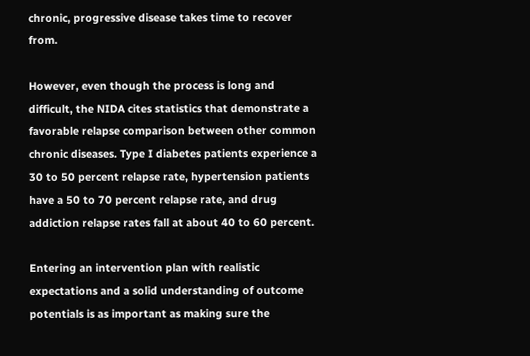chronic, progressive disease takes time to recover from.

However, even though the process is long and difficult, the NIDA cites statistics that demonstrate a favorable relapse comparison between other common chronic diseases. Type I diabetes patients experience a 30 to 50 percent relapse rate, hypertension patients have a 50 to 70 percent relapse rate, and drug addiction relapse rates fall at about 40 to 60 percent.

Entering an intervention plan with realistic expectations and a solid understanding of outcome potentials is as important as making sure the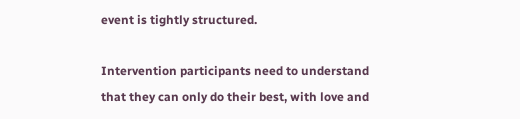event is tightly structured.

Intervention participants need to understand that they can only do their best, with love and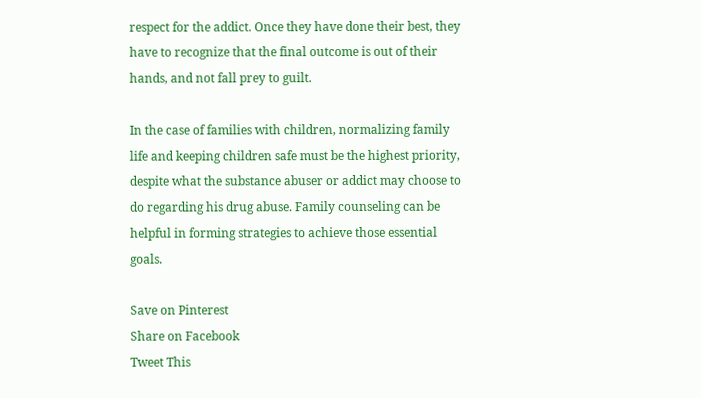respect for the addict. Once they have done their best, they have to recognize that the final outcome is out of their hands, and not fall prey to guilt.

In the case of families with children, normalizing family life and keeping children safe must be the highest priority, despite what the substance abuser or addict may choose to do regarding his drug abuse. Family counseling can be helpful in forming strategies to achieve those essential goals.

Save on Pinterest
Share on Facebook
Tweet This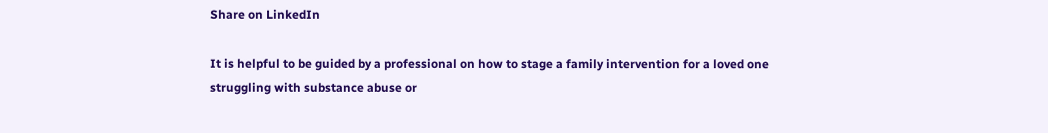Share on LinkedIn

It is helpful to be guided by a professional on how to stage a family intervention for a loved one struggling with substance abuse or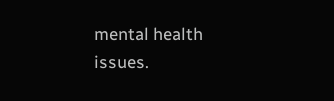mental health issues.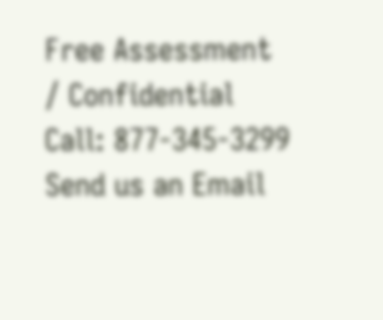Free Assessment / Confidential Call: 877-345-3299
Send us an Email